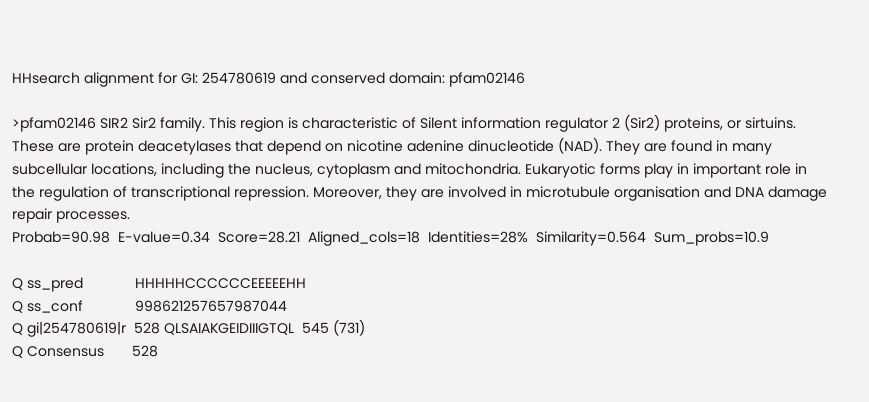HHsearch alignment for GI: 254780619 and conserved domain: pfam02146

>pfam02146 SIR2 Sir2 family. This region is characteristic of Silent information regulator 2 (Sir2) proteins, or sirtuins. These are protein deacetylases that depend on nicotine adenine dinucleotide (NAD). They are found in many subcellular locations, including the nucleus, cytoplasm and mitochondria. Eukaryotic forms play in important role in the regulation of transcriptional repression. Moreover, they are involved in microtubule organisation and DNA damage repair processes.
Probab=90.98  E-value=0.34  Score=28.21  Aligned_cols=18  Identities=28%  Similarity=0.564  Sum_probs=10.9

Q ss_pred             HHHHHCCCCCCEEEEEHH
Q ss_conf             998621257657987044
Q gi|254780619|r  528 QLSAIAKGEIDIIIGTQL  545 (731)
Q Consensus       528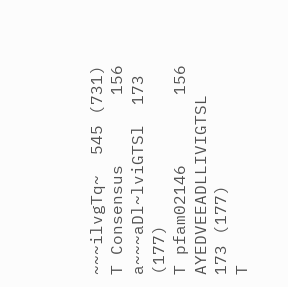~~~ilvgTq~  545 (731)
T Consensus       156 a~~~aDl~lviGTSl  173 (177)
T pfam02146       156 AYEDVEEADLLIVIGTSL  173 (177)
T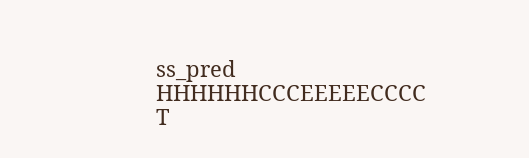ss_pred             HHHHHHCCCEEEEECCCC
T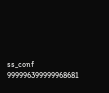ss_conf             999996399999968681